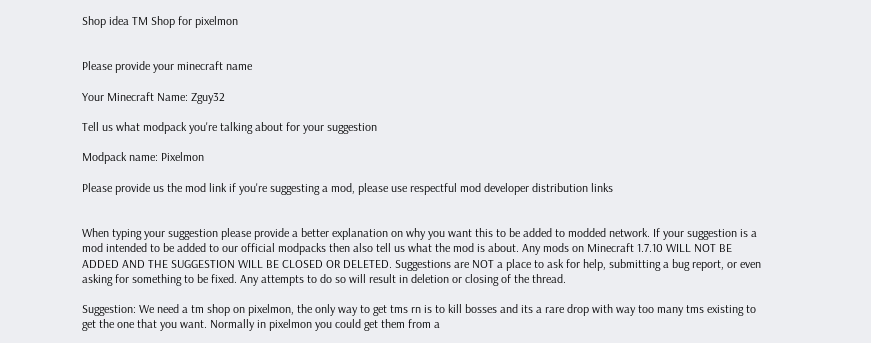Shop idea TM Shop for pixelmon


Please provide your minecraft name

Your Minecraft Name: Zguy32

Tell us what modpack you're talking about for your suggestion

Modpack name: Pixelmon

Please provide us the mod link if you're suggesting a mod, please use respectful mod developer distribution links


When typing your suggestion please provide a better explanation on why you want this to be added to modded network. If your suggestion is a mod intended to be added to our official modpacks then also tell us what the mod is about. Any mods on Minecraft 1.7.10 WILL NOT BE ADDED AND THE SUGGESTION WILL BE CLOSED OR DELETED. Suggestions are NOT a place to ask for help, submitting a bug report, or even asking for something to be fixed. Any attempts to do so will result in deletion or closing of the thread.

Suggestion: We need a tm shop on pixelmon, the only way to get tms rn is to kill bosses and its a rare drop with way too many tms existing to get the one that you want. Normally in pixelmon you could get them from a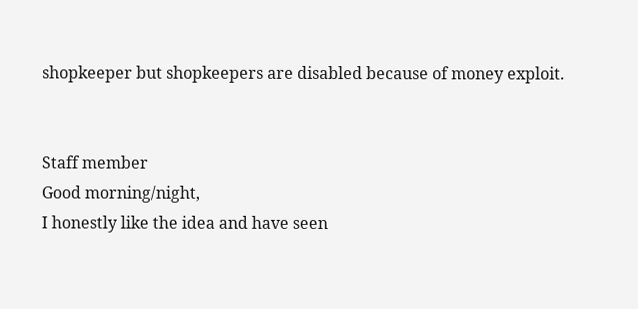shopkeeper but shopkeepers are disabled because of money exploit.


Staff member
Good morning/night,
I honestly like the idea and have seen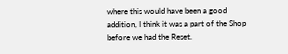where this would have been a good addition, I think it was a part of the Shop before we had the Reset.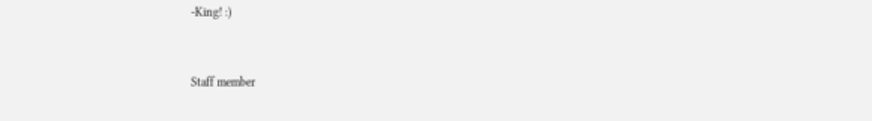-King! :)


Staff member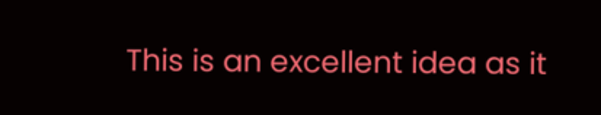This is an excellent idea as it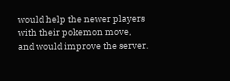would help the newer players with their pokemon move, and would improve the server.